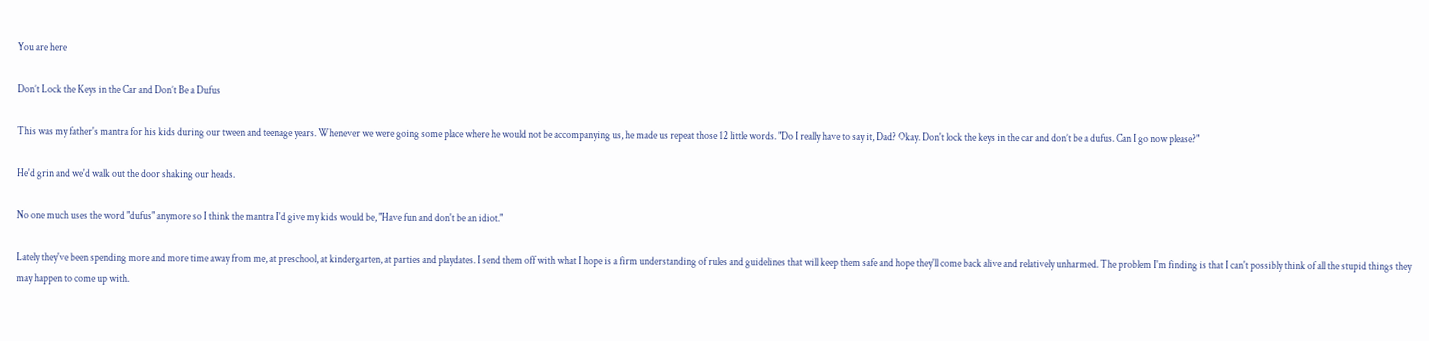You are here

Don’t Lock the Keys in the Car and Don’t Be a Dufus

This was my father's mantra for his kids during our tween and teenage years. Whenever we were going some place where he would not be accompanying us, he made us repeat those 12 little words. "Do I really have to say it, Dad? Okay. Don't lock the keys in the car and don’t be a dufus. Can I go now please?"

He'd grin and we'd walk out the door shaking our heads.

No one much uses the word "dufus" anymore so I think the mantra I'd give my kids would be, "Have fun and don't be an idiot."

Lately they've been spending more and more time away from me, at preschool, at kindergarten, at parties and playdates. I send them off with what I hope is a firm understanding of rules and guidelines that will keep them safe and hope they'll come back alive and relatively unharmed. The problem I'm finding is that I can't possibly think of all the stupid things they may happen to come up with.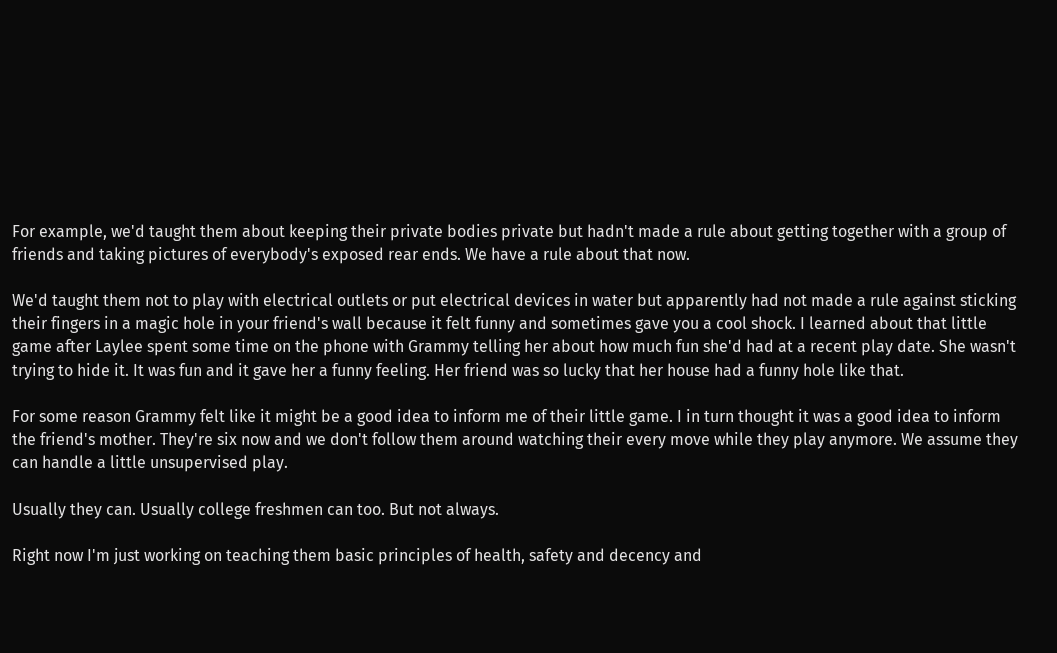For example, we'd taught them about keeping their private bodies private but hadn't made a rule about getting together with a group of friends and taking pictures of everybody's exposed rear ends. We have a rule about that now.

We'd taught them not to play with electrical outlets or put electrical devices in water but apparently had not made a rule against sticking their fingers in a magic hole in your friend's wall because it felt funny and sometimes gave you a cool shock. I learned about that little game after Laylee spent some time on the phone with Grammy telling her about how much fun she'd had at a recent play date. She wasn't trying to hide it. It was fun and it gave her a funny feeling. Her friend was so lucky that her house had a funny hole like that.

For some reason Grammy felt like it might be a good idea to inform me of their little game. I in turn thought it was a good idea to inform the friend's mother. They're six now and we don't follow them around watching their every move while they play anymore. We assume they can handle a little unsupervised play.

Usually they can. Usually college freshmen can too. But not always.

Right now I'm just working on teaching them basic principles of health, safety and decency and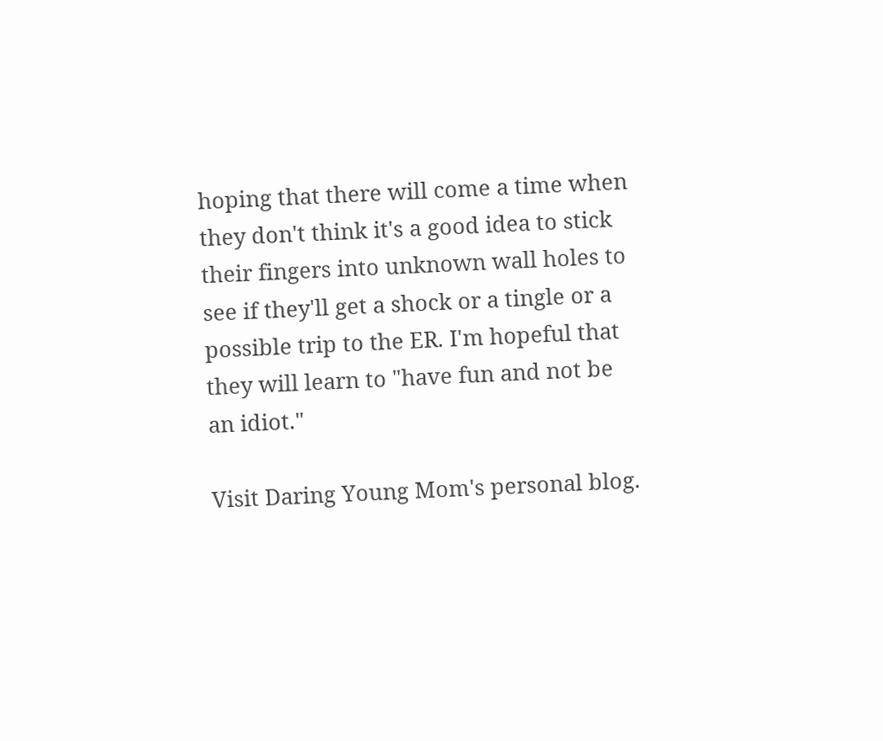hoping that there will come a time when they don't think it's a good idea to stick their fingers into unknown wall holes to see if they'll get a shock or a tingle or a possible trip to the ER. I'm hopeful that they will learn to "have fun and not be an idiot."

Visit Daring Young Mom's personal blog.